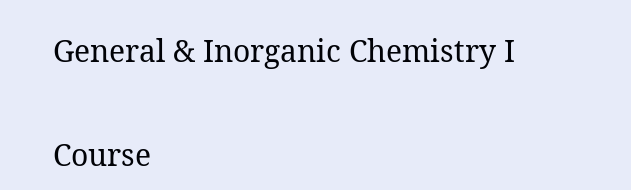General & Inorganic Chemistry I

Course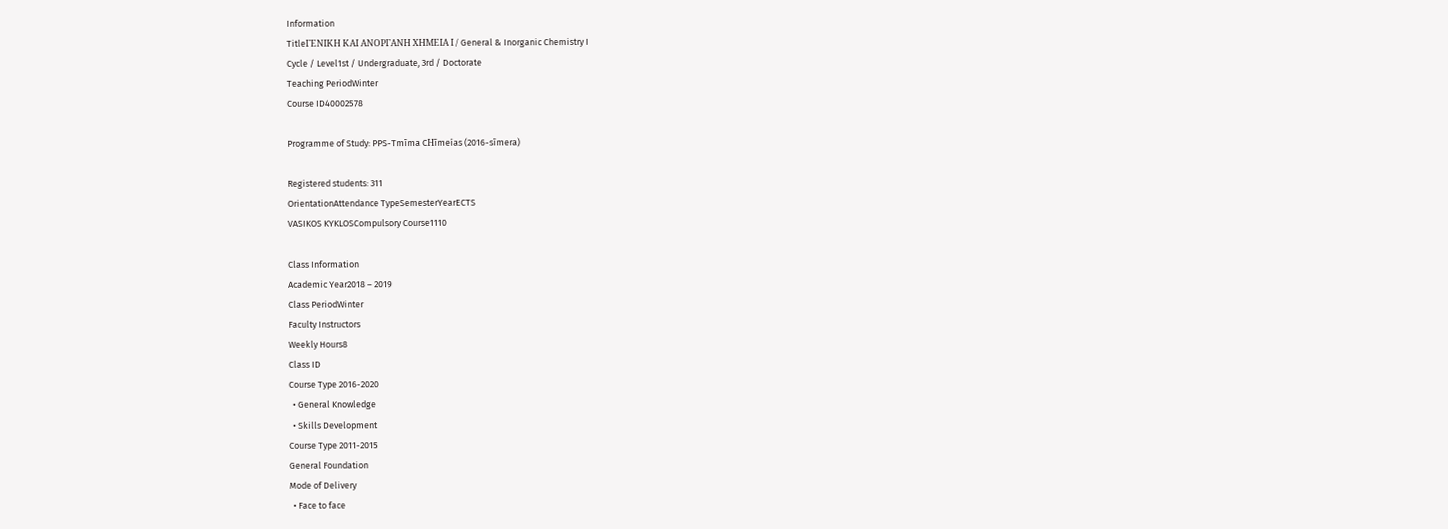Information
TitleΓΕΝΙΚΗ ΚΑΙ ΑΝΟΡΓΑΝΗ ΧΗΜΕΙΑ Ι / General & Inorganic Chemistry I
Cycle / Level1st / Undergraduate, 3rd / Doctorate
Teaching PeriodWinter
Course ID40002578

Programme of Study: PPS-Tmīma CΗīmeías (2016-sīmera)

Registered students: 311
OrientationAttendance TypeSemesterYearECTS
VASIKOS KYKLOSCompulsory Course1110

Class Information
Academic Year2018 – 2019
Class PeriodWinter
Faculty Instructors
Weekly Hours8
Class ID
Course Type 2016-2020
  • General Knowledge
  • Skills Development
Course Type 2011-2015
General Foundation
Mode of Delivery
  • Face to face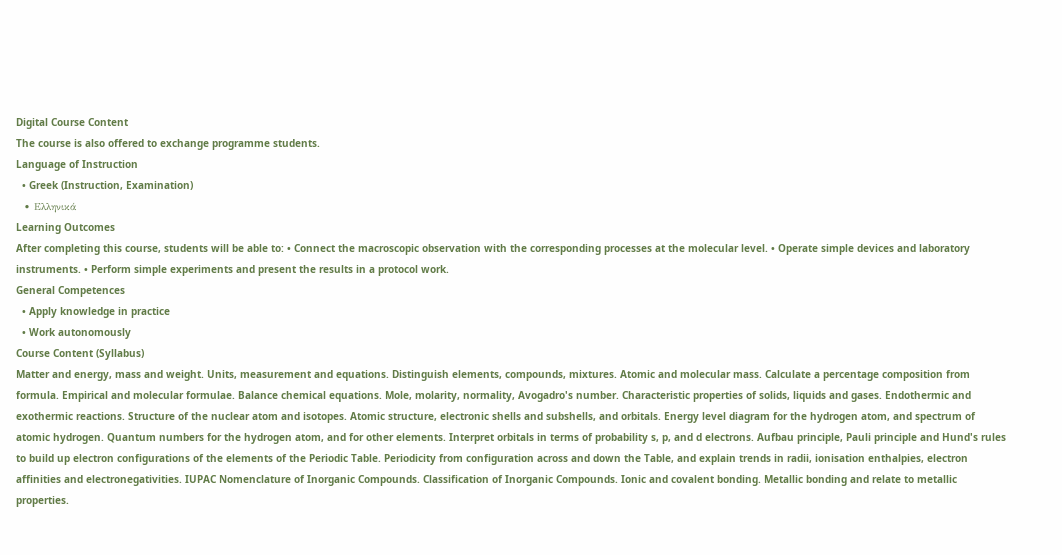Digital Course Content
The course is also offered to exchange programme students.
Language of Instruction
  • Greek (Instruction, Examination)
  • Ελληνικά
Learning Outcomes
After completing this course, students will be able to: • Connect the macroscopic observation with the corresponding processes at the molecular level. • Operate simple devices and laboratory instruments. • Perform simple experiments and present the results in a protocol work.
General Competences
  • Apply knowledge in practice
  • Work autonomously
Course Content (Syllabus)
Matter and energy, mass and weight. Units, measurement and equations. Distinguish elements, compounds, mixtures. Atomic and molecular mass. Calculate a percentage composition from formula. Empirical and molecular formulae. Balance chemical equations. Mole, molarity, normality, Avogadro's number. Characteristic properties of solids, liquids and gases. Endothermic and exothermic reactions. Structure of the nuclear atom and isotopes. Atomic structure, electronic shells and subshells, and orbitals. Energy level diagram for the hydrogen atom, and spectrum of atomic hydrogen. Quantum numbers for the hydrogen atom, and for other elements. Interpret orbitals in terms of probability s, p, and d electrons. Aufbau principle, Pauli principle and Hund's rules to build up electron configurations of the elements of the Periodic Table. Periodicity from configuration across and down the Table, and explain trends in radii, ionisation enthalpies, electron affinities and electronegativities. IUPAC Nomenclature of Inorganic Compounds. Classification of Inorganic Compounds. Ionic and covalent bonding. Metallic bonding and relate to metallic properties.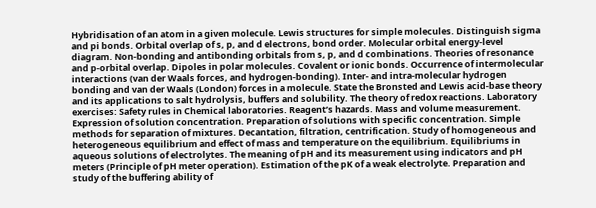Hybridisation of an atom in a given molecule. Lewis structures for simple molecules. Distinguish sigma and pi bonds. Orbital overlap of s, p, and d electrons, bond order. Molecular orbital energy-level diagram. Non-bonding and antibonding orbitals from s, p, and d combinations. Theories of resonance and p-orbital overlap. Dipoles in polar molecules. Covalent or ionic bonds. Occurrence of intermolecular interactions (van der Waals forces, and hydrogen-bonding). Inter- and intra-molecular hydrogen bonding and van der Waals (London) forces in a molecule. State the Bronsted and Lewis acid-base theory and its applications to salt hydrolysis, buffers and solubility. The theory of redox reactions. Laboratory exercises: Safety rules in Chemical laboratories. Reagent’s hazards. Mass and volume measurement. Expression of solution concentration. Preparation of solutions with specific concentration. Simple methods for separation of mixtures. Decantation, filtration, centrification. Study of homogeneous and heterogeneous equilibrium and effect of mass and temperature on the equilibrium. Equilibriums in aqueous solutions of electrolytes. The meaning of pH and its measurement using indicators and pH meters (Principle of pH meter operation). Estimation of the pK of a weak electrolyte. Preparation and study of the buffering ability of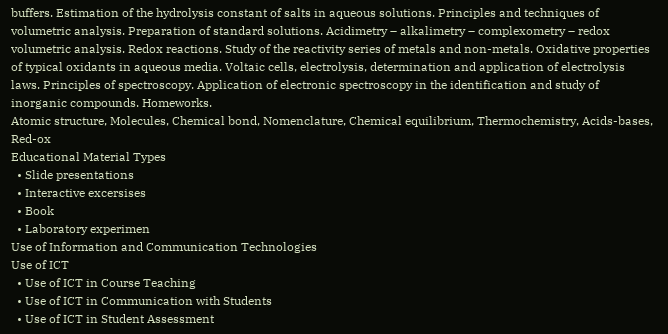buffers. Estimation of the hydrolysis constant of salts in aqueous solutions. Principles and techniques of volumetric analysis. Preparation of standard solutions. Acidimetry – alkalimetry – complexometry – redox volumetric analysis. Redox reactions. Study of the reactivity series of metals and non-metals. Oxidative properties of typical oxidants in aqueous media. Voltaic cells, electrolysis, determination and application of electrolysis laws. Principles of spectroscopy. Application of electronic spectroscopy in the identification and study of inorganic compounds. Homeworks.
Atomic structure, Molecules, Chemical bond, Nomenclature, Chemical equilibrium, Thermochemistry, Acids-bases, Red-ox
Educational Material Types
  • Slide presentations
  • Interactive excersises
  • Book
  • Laboratory experimen
Use of Information and Communication Technologies
Use of ICT
  • Use of ICT in Course Teaching
  • Use of ICT in Communication with Students
  • Use of ICT in Student Assessment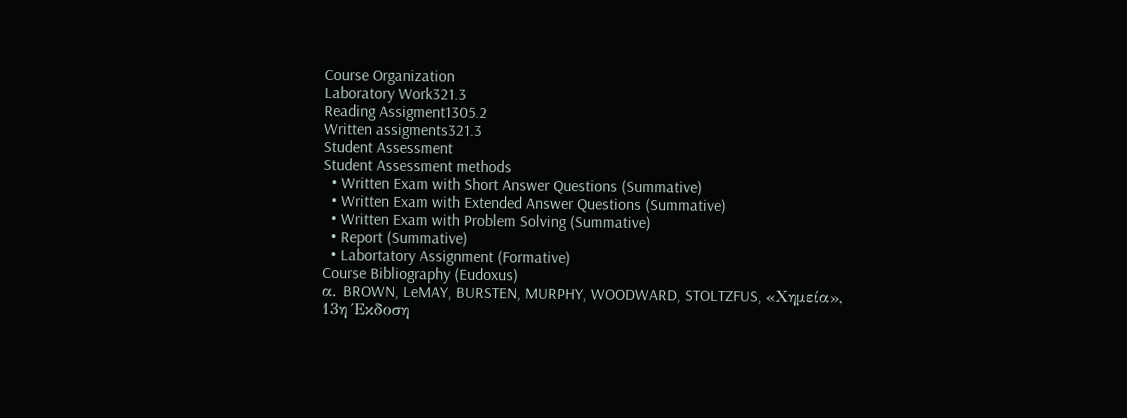Course Organization
Laboratory Work321.3
Reading Assigment1305.2
Written assigments321.3
Student Assessment
Student Assessment methods
  • Written Exam with Short Answer Questions (Summative)
  • Written Exam with Extended Answer Questions (Summative)
  • Written Exam with Problem Solving (Summative)
  • Report (Summative)
  • Labortatory Assignment (Formative)
Course Bibliography (Eudoxus)
α. BROWN, LeMAY, BURSTEN, MURPHY, WOODWARD, STOLTZFUS, «Χημεία», 13η Έκδοση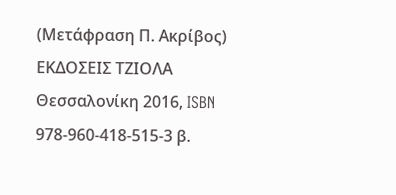(Μετάφραση Π. Ακρίβος) ΕΚΔΟΣΕΙΣ ΤΖΙΟΛΑ Θεσσαλονίκη 2016, ISBN 978-960-418-515-3 β.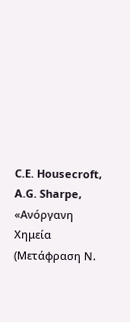C.E. Housecroft, A.G. Sharpe, «Ανόργανη Χημεία (Μετάφραση Ν.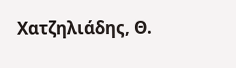Χατζηλιάδης, Θ.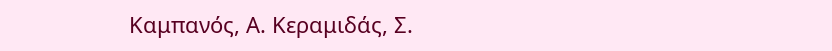Καμπανός, Α. Κεραμιδάς, Σ.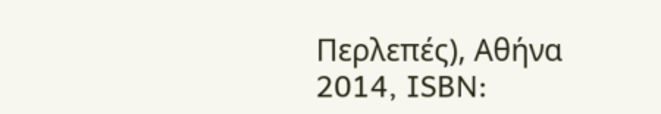Περλεπές), Αθήνα 2014, ISBN: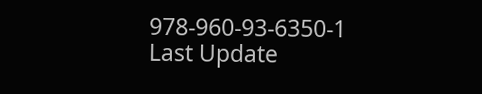978-960-93-6350-1
Last Update